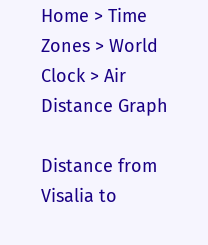Home > Time Zones > World Clock > Air Distance Graph

Distance from Visalia to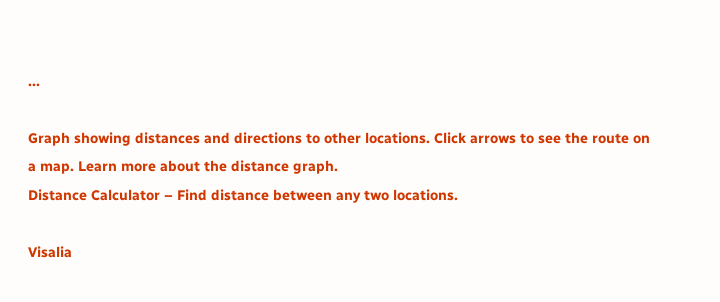...

Graph showing distances and directions to other locations. Click arrows to see the route on a map. Learn more about the distance graph.
Distance Calculator – Find distance between any two locations.

Visalia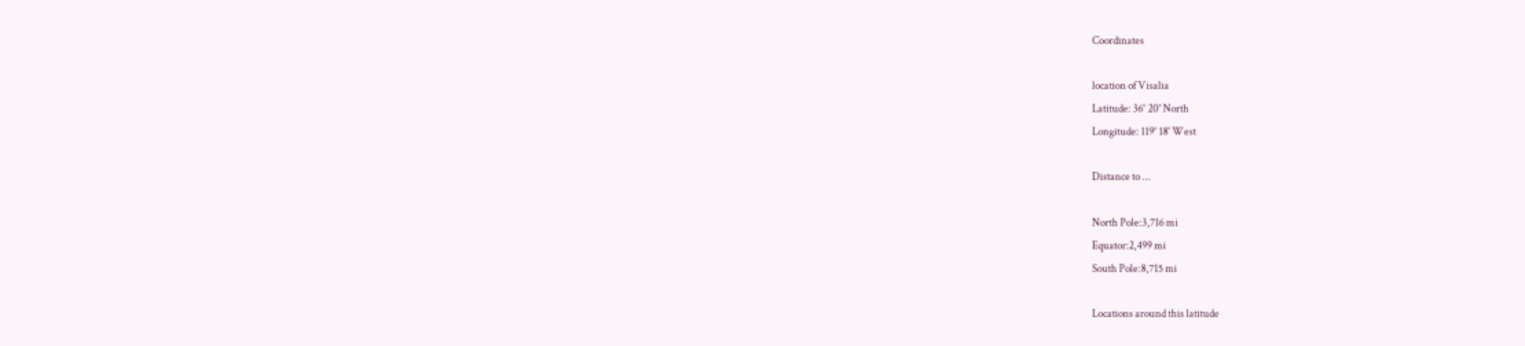Coordinates

location of Visalia
Latitude: 36° 20' North
Longitude: 119° 18' West

Distance to ...

North Pole:3,716 mi
Equator:2,499 mi
South Pole:8,715 mi

Locations around this latitude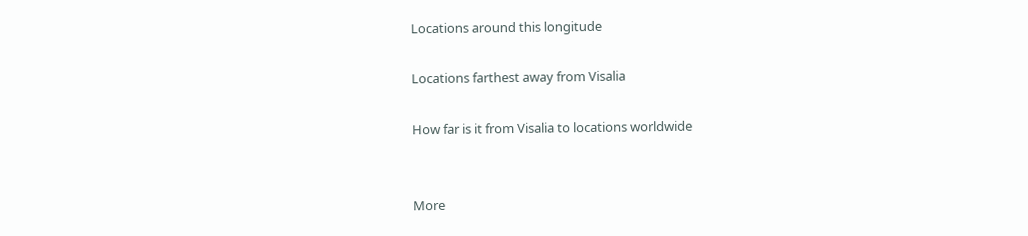Locations around this longitude

Locations farthest away from Visalia

How far is it from Visalia to locations worldwide


More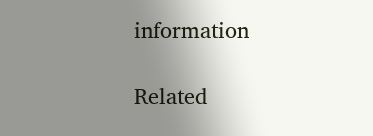information

Related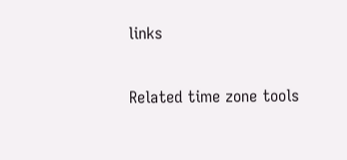links

Related time zone tools